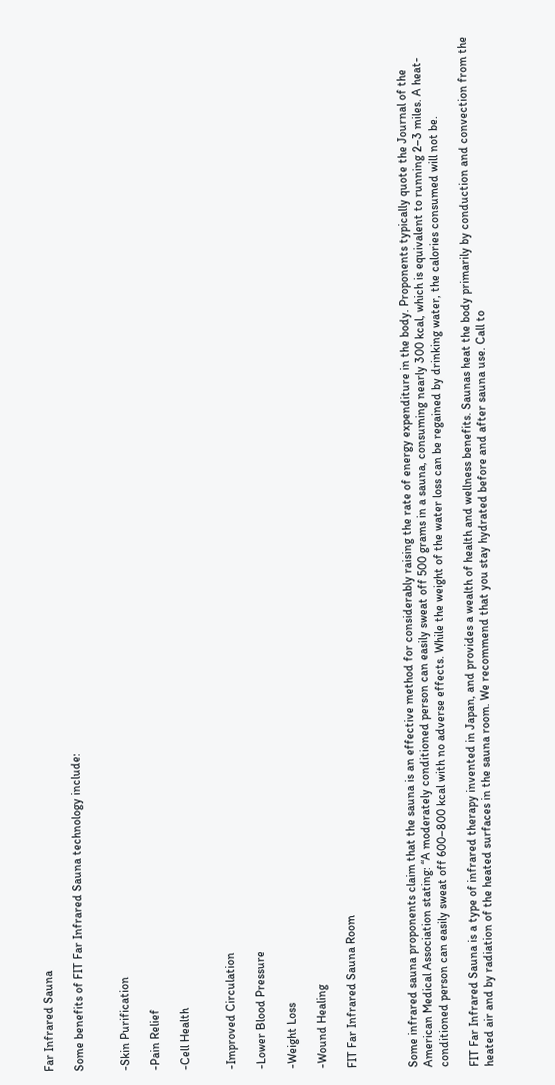Far Infrared Sauna

Some benefits of FIT Far Infrared Sauna technology include:


-Skin Purification

-Pain Relief

-Cell Health


-Improved Circulation

-Lower Blood Pressure

-Weight Loss

-Wound Healing

FIT Far Infrared Sauna Room



Some infrared sauna proponents claim that the sauna is an effective method for considerably raising the rate of energy expenditure in the body. Proponents typically quote the Journal of the American Medical Association stating: “A moderately conditioned person can easily sweat off 500 grams in a sauna, consuming nearly 300 kcal, which is equivalent to running 2–3 miles. A heat-conditioned person can easily sweat off 600–800 kcal with no adverse effects. While the weight of the water loss can be regained by drinking water, the calories consumed will not be.

FIT Far Infrared Sauna is a type of infrared therapy invented in Japan, and provides a wealth of health and wellness benefits. Saunas heat the body primarily by conduction and convection from the heated air and by radiation of the heated surfaces in the sauna room. We recommend that you stay hydrated before and after sauna use. Call to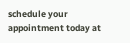schedule your appointment today at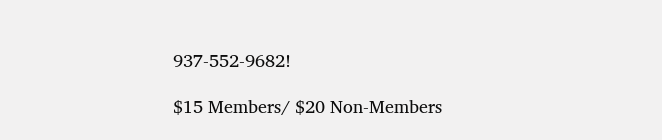937-552-9682!

$15 Members/ $20 Non-Members